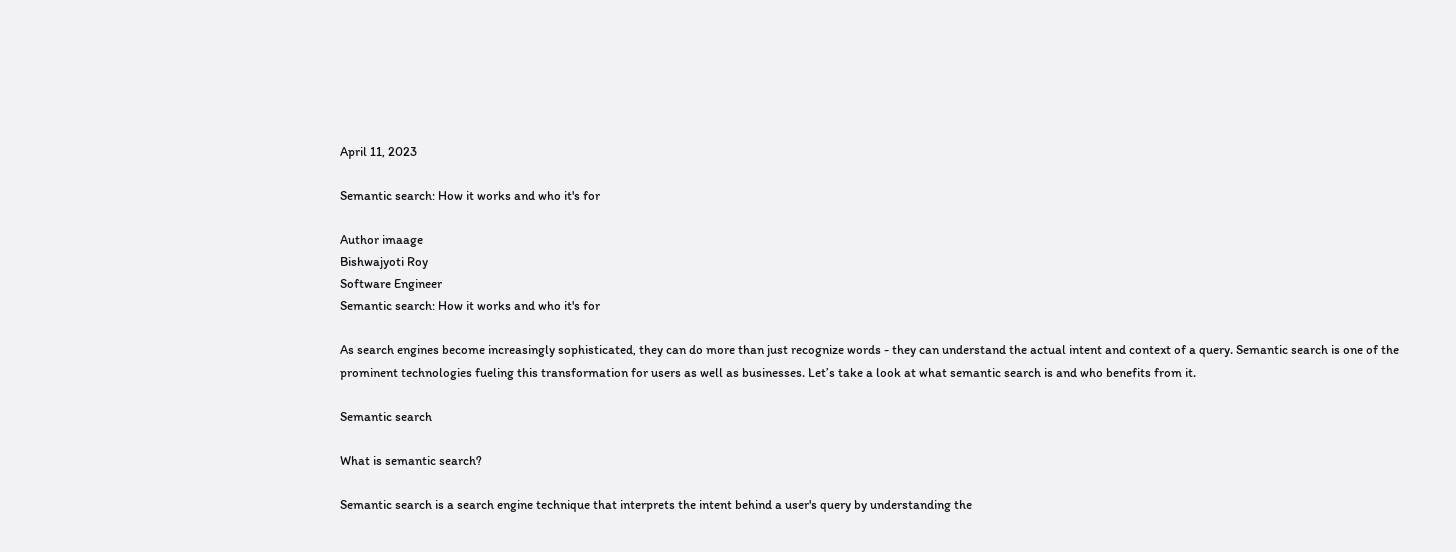April 11, 2023

Semantic search: How it works and who it's for

Author imaage
Bishwajyoti Roy
Software Engineer
Semantic search: How it works and who it's for

As search engines become increasingly sophisticated, they can do more than just recognize words - they can understand the actual intent and context of a query. Semantic search is one of the prominent technologies fueling this transformation for users as well as businesses. Let’s take a look at what semantic search is and who benefits from it.

Semantic search

What is semantic search?

Semantic search is a search engine technique that interprets the intent behind a user's query by understanding the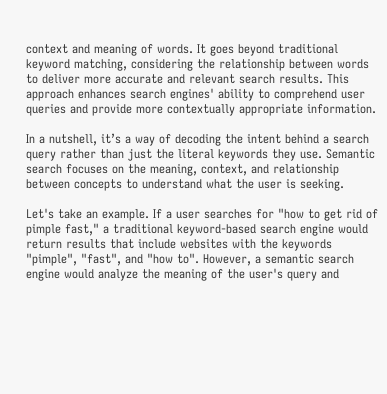context and meaning of words. It goes beyond traditional keyword matching, considering the relationship between words to deliver more accurate and relevant search results. This approach enhances search engines' ability to comprehend user queries and provide more contextually appropriate information.

In a nutshell, it’s a way of decoding the intent behind a search query rather than just the literal keywords they use. Semantic search focuses on the meaning, context, and relationship between concepts to understand what the user is seeking.

Let's take an example. If a user searches for "how to get rid of pimple fast," a traditional keyword-based search engine would return results that include websites with the keywords "pimple", "fast", and "how to". However, a semantic search engine would analyze the meaning of the user's query and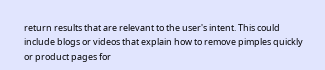return results that are relevant to the user's intent. This could include blogs or videos that explain how to remove pimples quickly or product pages for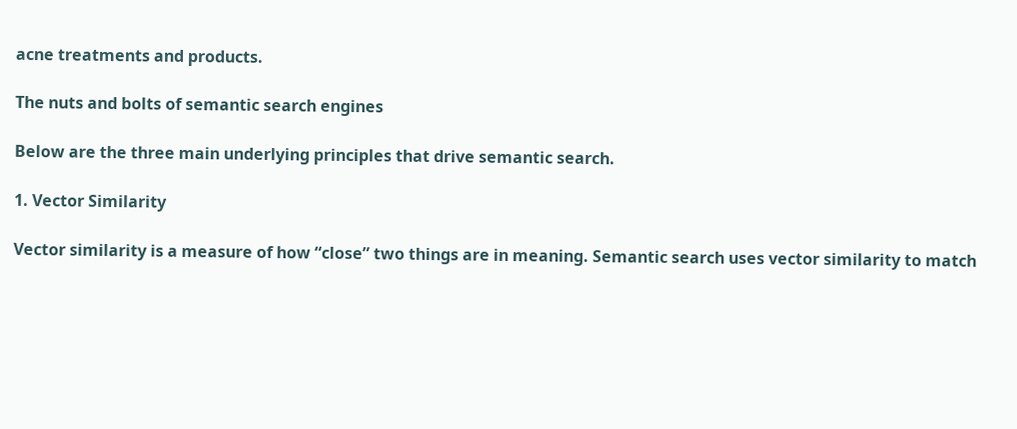acne treatments and products.

The nuts and bolts of semantic search engines

Below are the three main underlying principles that drive semantic search.

1. Vector Similarity

Vector similarity is a measure of how “close” two things are in meaning. Semantic search uses vector similarity to match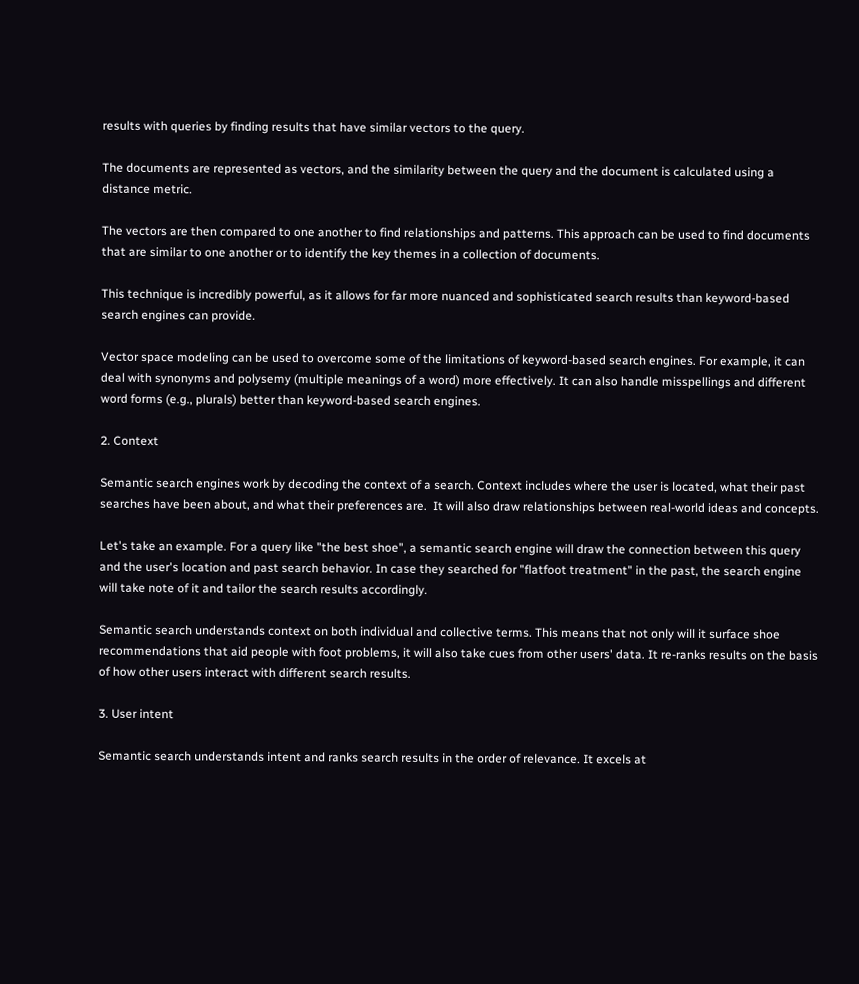results with queries by finding results that have similar vectors to the query.

The documents are represented as vectors, and the similarity between the query and the document is calculated using a distance metric.

The vectors are then compared to one another to find relationships and patterns. This approach can be used to find documents that are similar to one another or to identify the key themes in a collection of documents.

This technique is incredibly powerful, as it allows for far more nuanced and sophisticated search results than keyword-based search engines can provide.

Vector space modeling can be used to overcome some of the limitations of keyword-based search engines. For example, it can deal with synonyms and polysemy (multiple meanings of a word) more effectively. It can also handle misspellings and different word forms (e.g., plurals) better than keyword-based search engines.

2. Context

Semantic search engines work by decoding the context of a search. Context includes where the user is located, what their past searches have been about, and what their preferences are.  It will also draw relationships between real-world ideas and concepts.

Let's take an example. For a query like "the best shoe", a semantic search engine will draw the connection between this query and the user's location and past search behavior. In case they searched for "flatfoot treatment" in the past, the search engine will take note of it and tailor the search results accordingly.

Semantic search understands context on both individual and collective terms. This means that not only will it surface shoe recommendations that aid people with foot problems, it will also take cues from other users' data. It re-ranks results on the basis of how other users interact with different search results.

3. User intent

Semantic search understands intent and ranks search results in the order of relevance. It excels at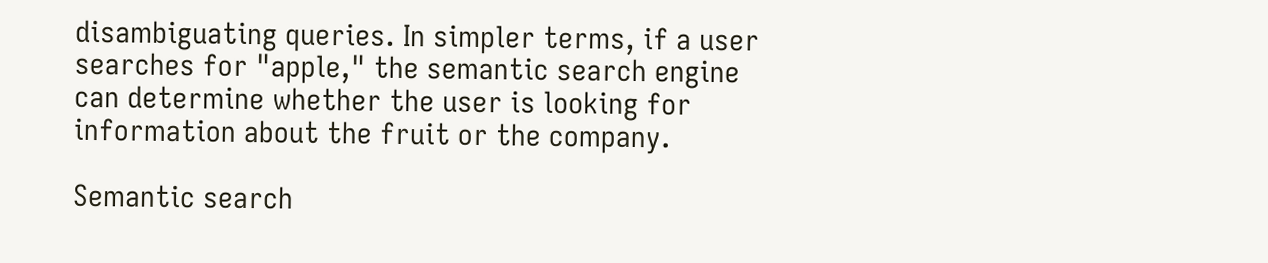disambiguating queries. In simpler terms, if a user searches for "apple," the semantic search engine can determine whether the user is looking for information about the fruit or the company.

Semantic search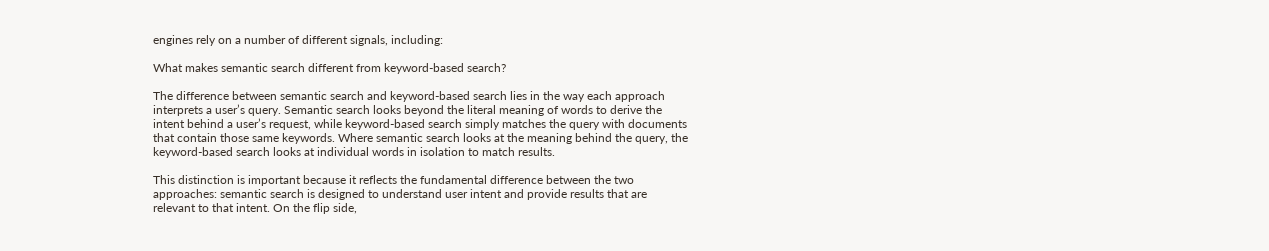engines rely on a number of different signals, including:

What makes semantic search different from keyword-based search?

The difference between semantic search and keyword-based search lies in the way each approach interprets a user’s query. Semantic search looks beyond the literal meaning of words to derive the intent behind a user’s request, while keyword-based search simply matches the query with documents that contain those same keywords. Where semantic search looks at the meaning behind the query, the keyword-based search looks at individual words in isolation to match results.

This distinction is important because it reflects the fundamental difference between the two approaches: semantic search is designed to understand user intent and provide results that are relevant to that intent. On the flip side,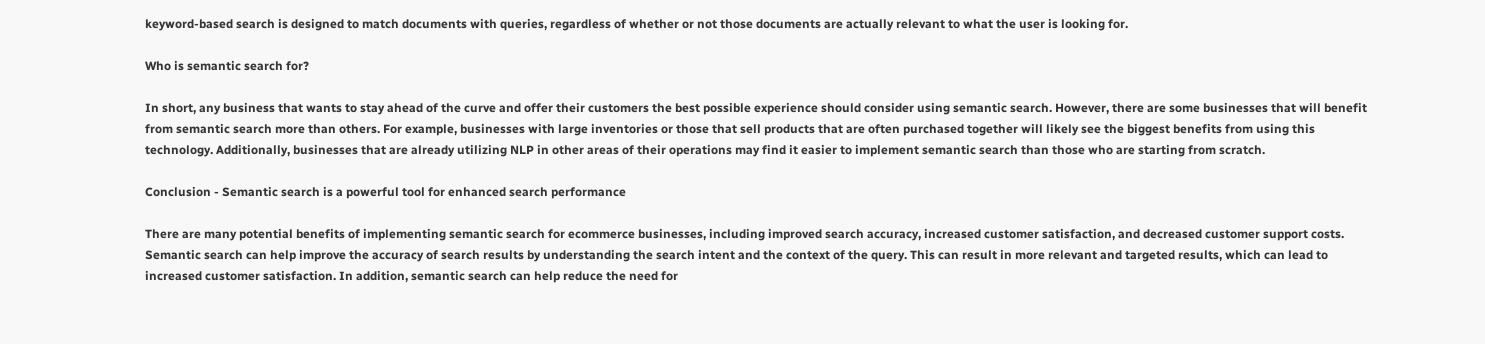keyword-based search is designed to match documents with queries, regardless of whether or not those documents are actually relevant to what the user is looking for.

Who is semantic search for?

In short, any business that wants to stay ahead of the curve and offer their customers the best possible experience should consider using semantic search. However, there are some businesses that will benefit from semantic search more than others. For example, businesses with large inventories or those that sell products that are often purchased together will likely see the biggest benefits from using this technology. Additionally, businesses that are already utilizing NLP in other areas of their operations may find it easier to implement semantic search than those who are starting from scratch.

Conclusion - Semantic search is a powerful tool for enhanced search performance

There are many potential benefits of implementing semantic search for ecommerce businesses, including improved search accuracy, increased customer satisfaction, and decreased customer support costs. Semantic search can help improve the accuracy of search results by understanding the search intent and the context of the query. This can result in more relevant and targeted results, which can lead to increased customer satisfaction. In addition, semantic search can help reduce the need for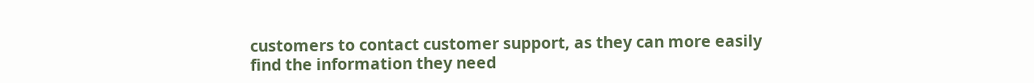customers to contact customer support, as they can more easily find the information they need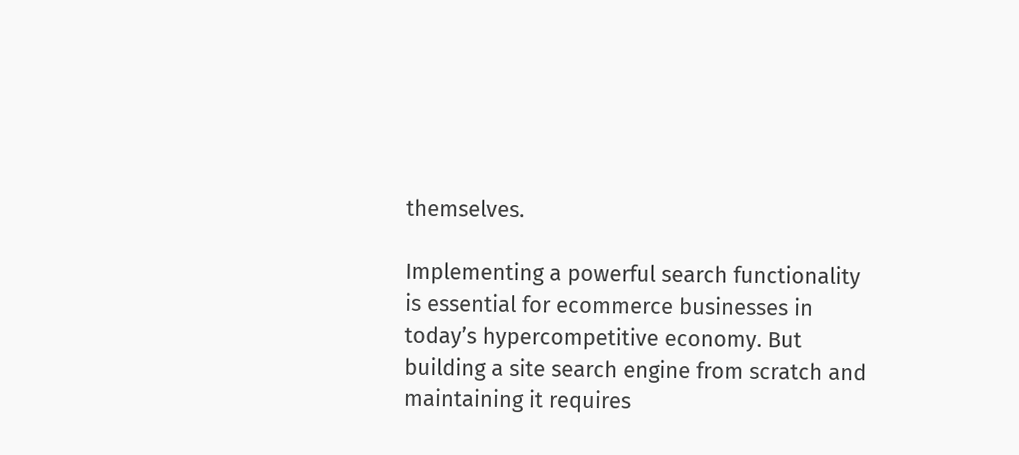themselves.

Implementing a powerful search functionality is essential for ecommerce businesses in today’s hypercompetitive economy. But building a site search engine from scratch and maintaining it requires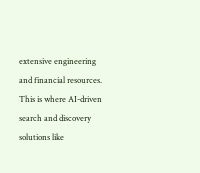extensive engineering and financial resources. This is where AI-driven search and discovery solutions like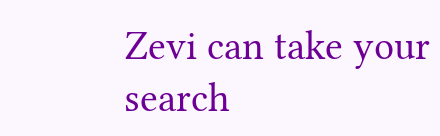Zevi can take your search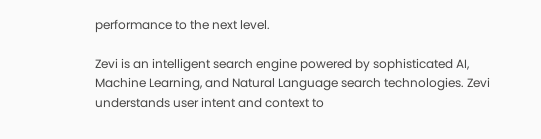performance to the next level.

Zevi is an intelligent search engine powered by sophisticated AI, Machine Learning, and Natural Language search technologies. Zevi understands user intent and context to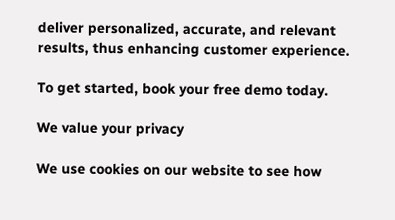deliver personalized, accurate, and relevant results, thus enhancing customer experience.

To get started, book your free demo today.

We value your privacy

We use cookies on our website to see how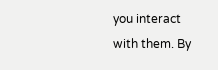you interact with them. By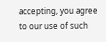accepting, you agree to our use of such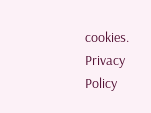cookies.
Privacy Policy